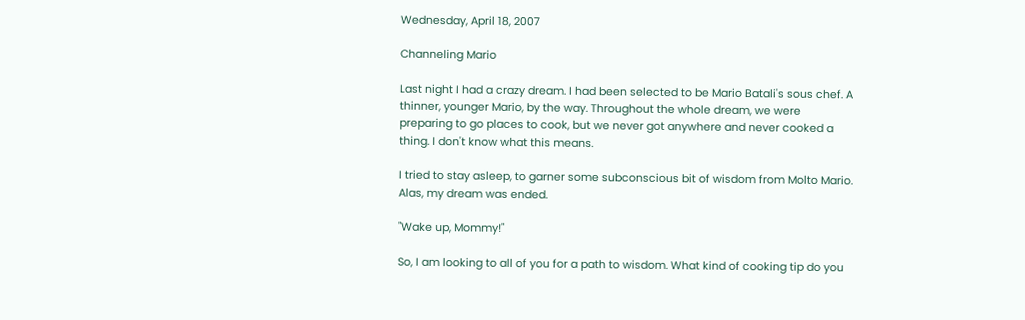Wednesday, April 18, 2007

Channeling Mario

Last night I had a crazy dream. I had been selected to be Mario Batali's sous chef. A thinner, younger Mario, by the way. Throughout the whole dream, we were preparing to go places to cook, but we never got anywhere and never cooked a thing. I don't know what this means.

I tried to stay asleep, to garner some subconscious bit of wisdom from Molto Mario. Alas, my dream was ended.

"Wake up, Mommy!"

So, I am looking to all of you for a path to wisdom. What kind of cooking tip do you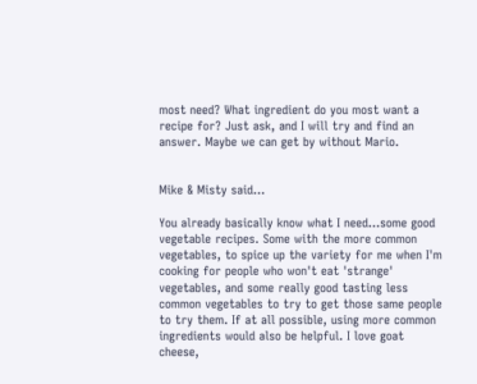most need? What ingredient do you most want a recipe for? Just ask, and I will try and find an answer. Maybe we can get by without Mario.


Mike & Misty said...

You already basically know what I need...some good vegetable recipes. Some with the more common vegetables, to spice up the variety for me when I'm cooking for people who won't eat 'strange' vegetables, and some really good tasting less common vegetables to try to get those same people to try them. If at all possible, using more common ingredients would also be helpful. I love goat cheese,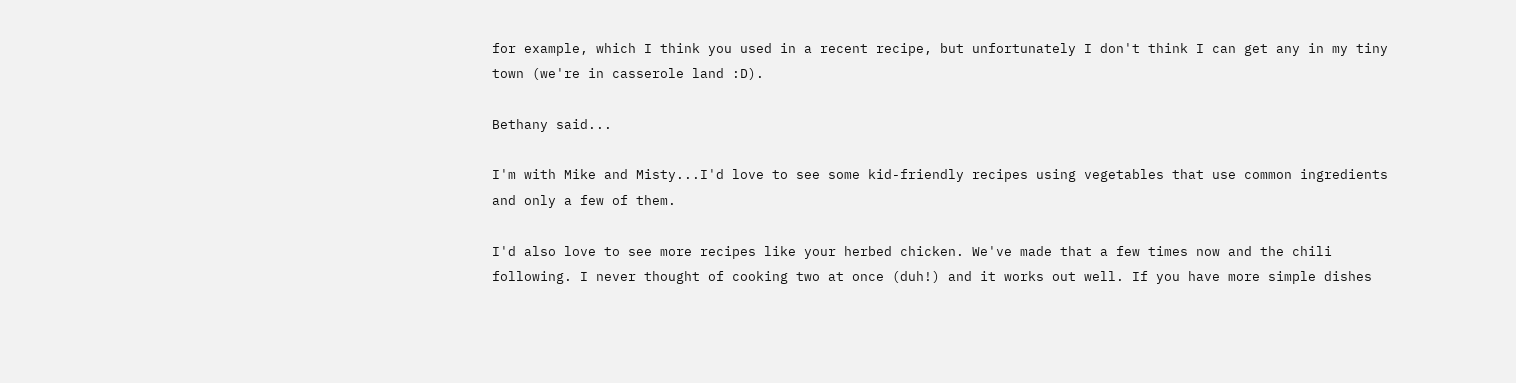for example, which I think you used in a recent recipe, but unfortunately I don't think I can get any in my tiny town (we're in casserole land :D).

Bethany said...

I'm with Mike and Misty...I'd love to see some kid-friendly recipes using vegetables that use common ingredients and only a few of them.

I'd also love to see more recipes like your herbed chicken. We've made that a few times now and the chili following. I never thought of cooking two at once (duh!) and it works out well. If you have more simple dishes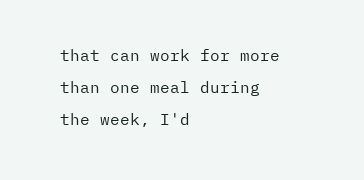that can work for more than one meal during the week, I'd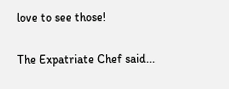love to see those!

The Expatriate Chef said...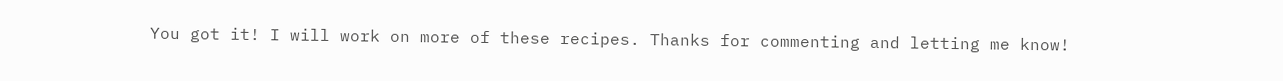You got it! I will work on more of these recipes. Thanks for commenting and letting me know!